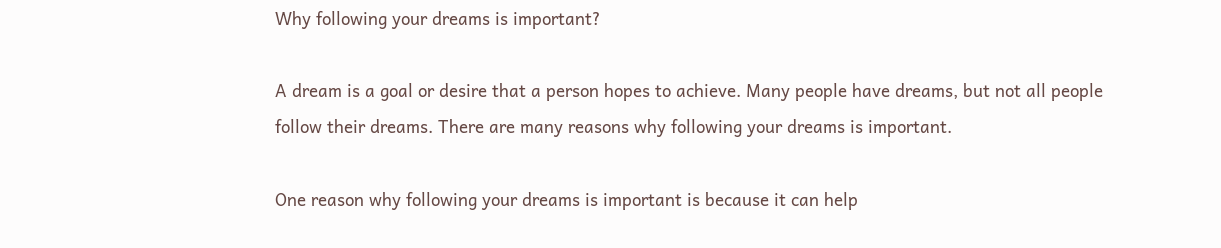Why following your dreams is important?

A dream is a goal or desire that a person hopes to achieve. Many people have dreams, but not all people follow their dreams. There are many reasons why following your dreams is important.

One reason why following your dreams is important is because it can help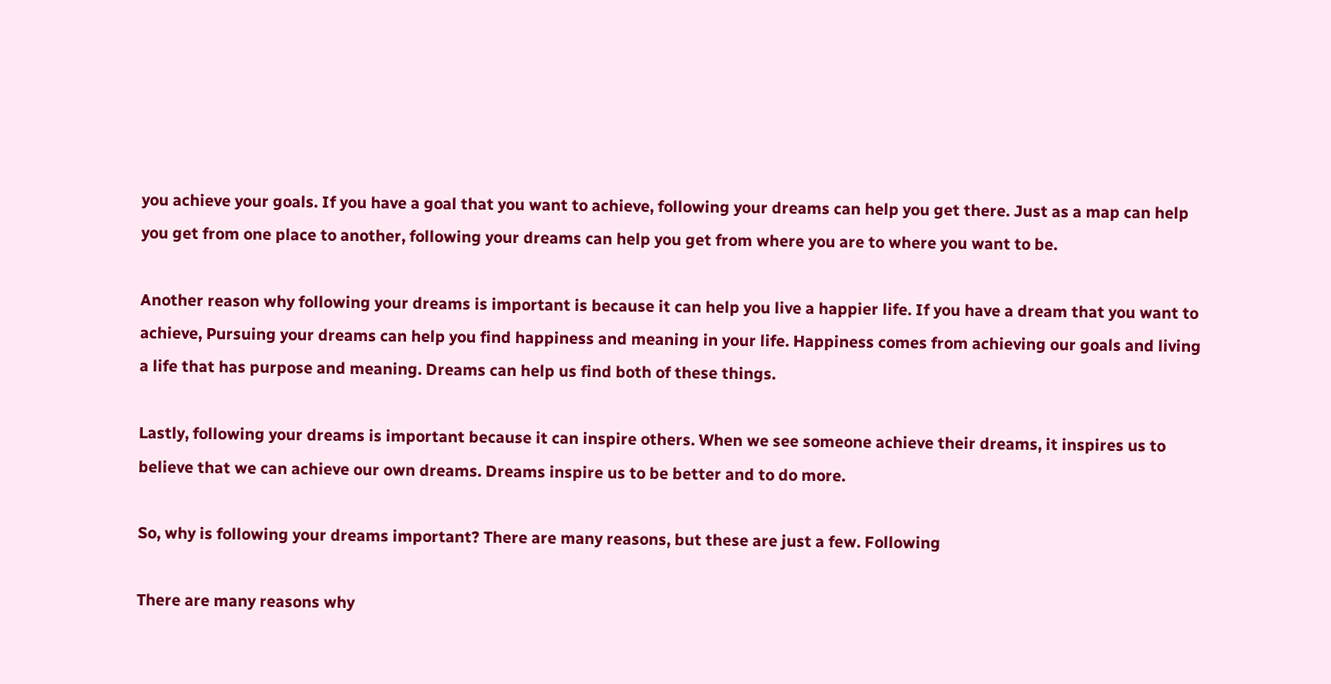you achieve your goals. If you have a goal that you want to achieve, following your dreams can help you get there. Just as a map can help you get from one place to another, following your dreams can help you get from where you are to where you want to be.

Another reason why following your dreams is important is because it can help you live a happier life. If you have a dream that you want to achieve, Pursuing your dreams can help you find happiness and meaning in your life. Happiness comes from achieving our goals and living a life that has purpose and meaning. Dreams can help us find both of these things.

Lastly, following your dreams is important because it can inspire others. When we see someone achieve their dreams, it inspires us to believe that we can achieve our own dreams. Dreams inspire us to be better and to do more.

So, why is following your dreams important? There are many reasons, but these are just a few. Following

There are many reasons why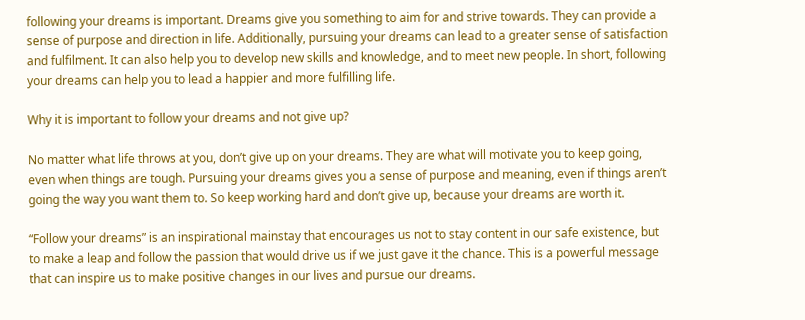following your dreams is important. Dreams give you something to aim for and strive towards. They can provide a sense of purpose and direction in life. Additionally, pursuing your dreams can lead to a greater sense of satisfaction and fulfilment. It can also help you to develop new skills and knowledge, and to meet new people. In short, following your dreams can help you to lead a happier and more fulfilling life.

Why it is important to follow your dreams and not give up?

No matter what life throws at you, don’t give up on your dreams. They are what will motivate you to keep going, even when things are tough. Pursuing your dreams gives you a sense of purpose and meaning, even if things aren’t going the way you want them to. So keep working hard and don’t give up, because your dreams are worth it.

“Follow your dreams” is an inspirational mainstay that encourages us not to stay content in our safe existence, but to make a leap and follow the passion that would drive us if we just gave it the chance. This is a powerful message that can inspire us to make positive changes in our lives and pursue our dreams.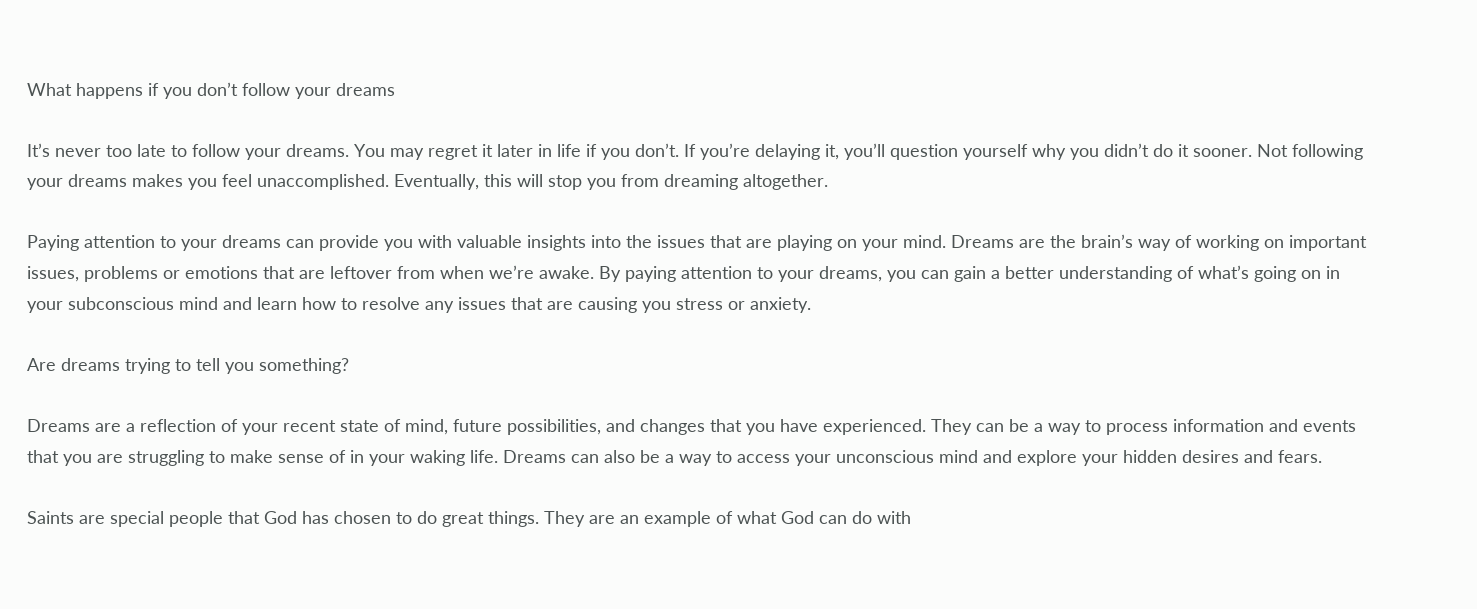What happens if you don’t follow your dreams

It’s never too late to follow your dreams. You may regret it later in life if you don’t. If you’re delaying it, you’ll question yourself why you didn’t do it sooner. Not following your dreams makes you feel unaccomplished. Eventually, this will stop you from dreaming altogether.

Paying attention to your dreams can provide you with valuable insights into the issues that are playing on your mind. Dreams are the brain’s way of working on important issues, problems or emotions that are leftover from when we’re awake. By paying attention to your dreams, you can gain a better understanding of what’s going on in your subconscious mind and learn how to resolve any issues that are causing you stress or anxiety.

Are dreams trying to tell you something?

Dreams are a reflection of your recent state of mind, future possibilities, and changes that you have experienced. They can be a way to process information and events that you are struggling to make sense of in your waking life. Dreams can also be a way to access your unconscious mind and explore your hidden desires and fears.

Saints are special people that God has chosen to do great things. They are an example of what God can do with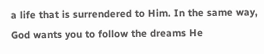a life that is surrendered to Him. In the same way, God wants you to follow the dreams He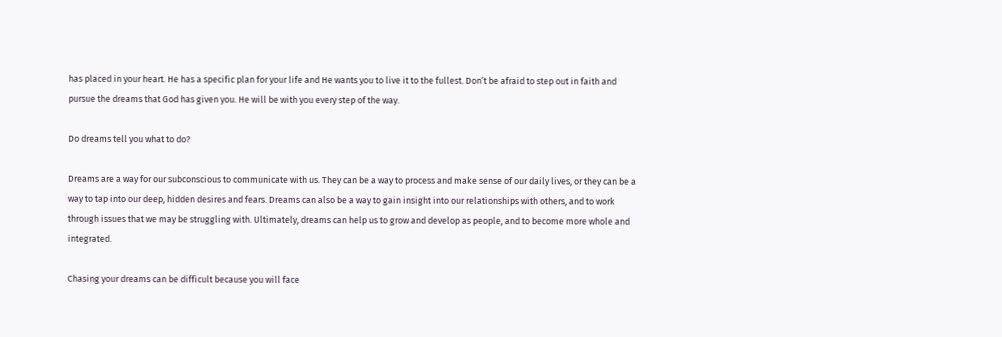has placed in your heart. He has a specific plan for your life and He wants you to live it to the fullest. Don’t be afraid to step out in faith and pursue the dreams that God has given you. He will be with you every step of the way.

Do dreams tell you what to do?

Dreams are a way for our subconscious to communicate with us. They can be a way to process and make sense of our daily lives, or they can be a way to tap into our deep, hidden desires and fears. Dreams can also be a way to gain insight into our relationships with others, and to work through issues that we may be struggling with. Ultimately, dreams can help us to grow and develop as people, and to become more whole and integrated.

Chasing your dreams can be difficult because you will face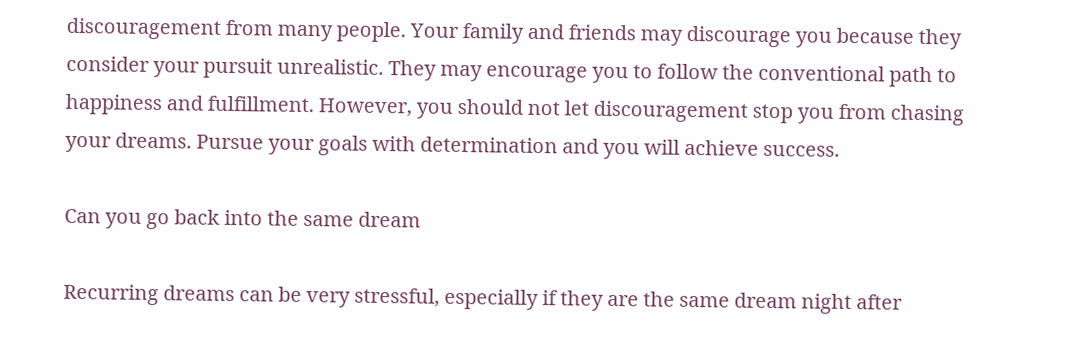discouragement from many people. Your family and friends may discourage you because they consider your pursuit unrealistic. They may encourage you to follow the conventional path to happiness and fulfillment. However, you should not let discouragement stop you from chasing your dreams. Pursue your goals with determination and you will achieve success.

Can you go back into the same dream

Recurring dreams can be very stressful, especially if they are the same dream night after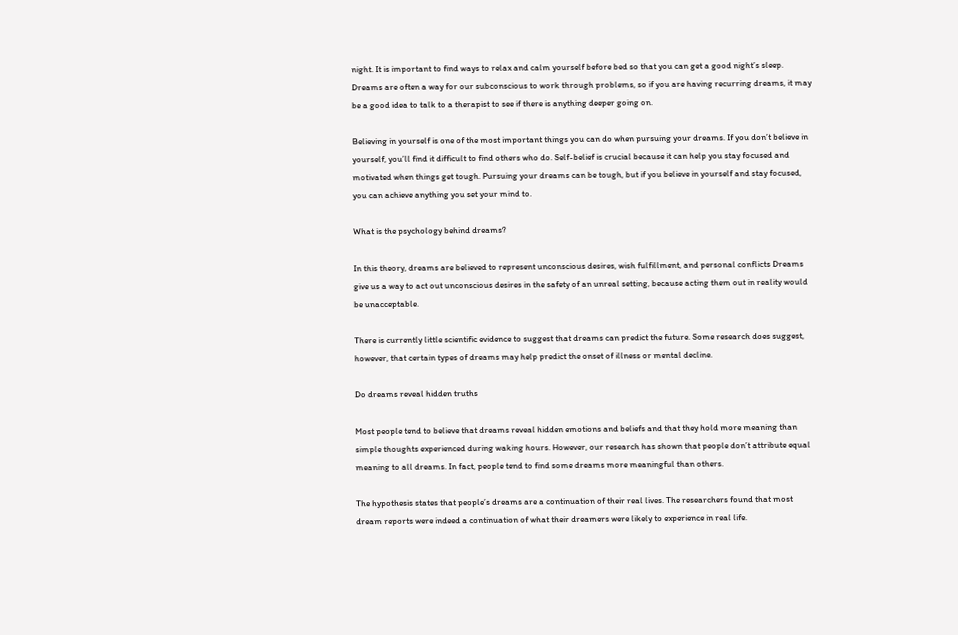night. It is important to find ways to relax and calm yourself before bed so that you can get a good night’s sleep. Dreams are often a way for our subconscious to work through problems, so if you are having recurring dreams, it may be a good idea to talk to a therapist to see if there is anything deeper going on.

Believing in yourself is one of the most important things you can do when pursuing your dreams. If you don’t believe in yourself, you’ll find it difficult to find others who do. Self-belief is crucial because it can help you stay focused and motivated when things get tough. Pursuing your dreams can be tough, but if you believe in yourself and stay focused, you can achieve anything you set your mind to.

What is the psychology behind dreams?

In this theory, dreams are believed to represent unconscious desires, wish fulfillment, and personal conflicts Dreams give us a way to act out unconscious desires in the safety of an unreal setting, because acting them out in reality would be unacceptable.

There is currently little scientific evidence to suggest that dreams can predict the future. Some research does suggest, however, that certain types of dreams may help predict the onset of illness or mental decline.

Do dreams reveal hidden truths

Most people tend to believe that dreams reveal hidden emotions and beliefs and that they hold more meaning than simple thoughts experienced during waking hours. However, our research has shown that people don’t attribute equal meaning to all dreams. In fact, people tend to find some dreams more meaningful than others.

The hypothesis states that people’s dreams are a continuation of their real lives. The researchers found that most dream reports were indeed a continuation of what their dreamers were likely to experience in real life.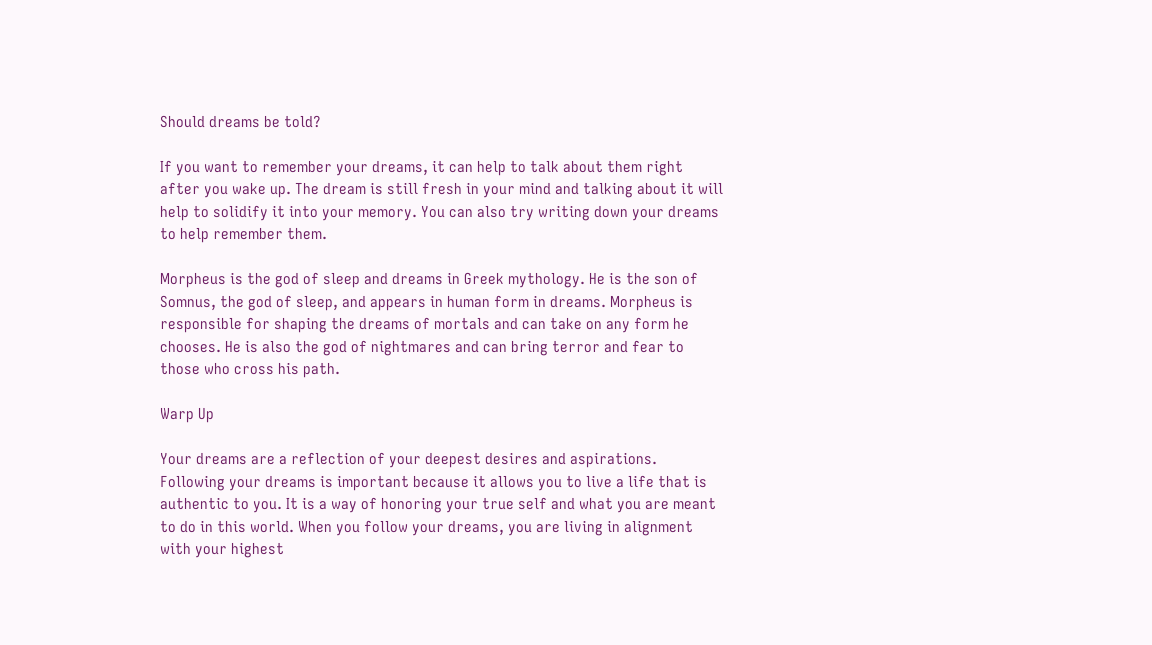Should dreams be told?

If you want to remember your dreams, it can help to talk about them right after you wake up. The dream is still fresh in your mind and talking about it will help to solidify it into your memory. You can also try writing down your dreams to help remember them.

Morpheus is the god of sleep and dreams in Greek mythology. He is the son of Somnus, the god of sleep, and appears in human form in dreams. Morpheus is responsible for shaping the dreams of mortals and can take on any form he chooses. He is also the god of nightmares and can bring terror and fear to those who cross his path.

Warp Up

Your dreams are a reflection of your deepest desires and aspirations. Following your dreams is important because it allows you to live a life that is authentic to you. It is a way of honoring your true self and what you are meant to do in this world. When you follow your dreams, you are living in alignment with your highest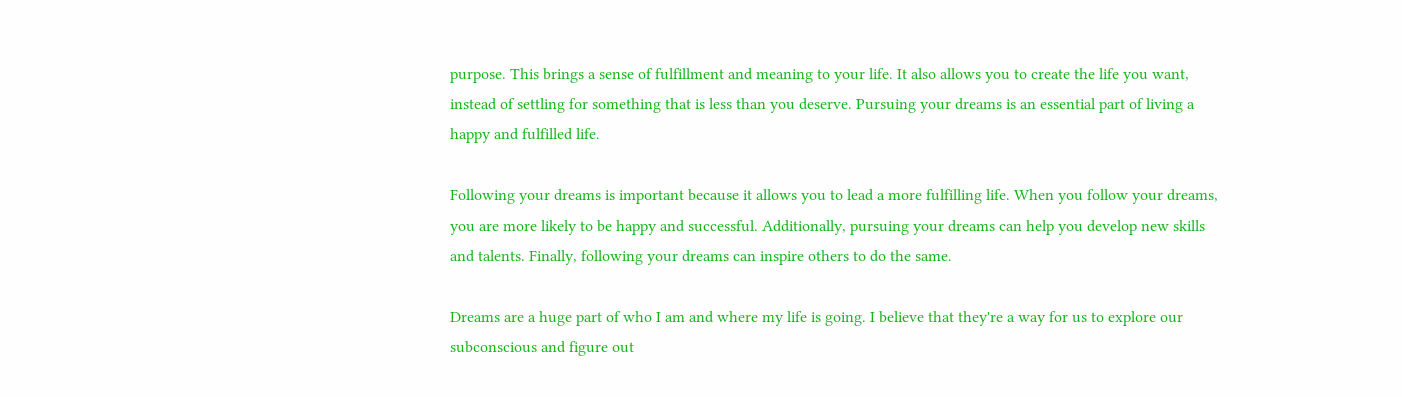purpose. This brings a sense of fulfillment and meaning to your life. It also allows you to create the life you want, instead of settling for something that is less than you deserve. Pursuing your dreams is an essential part of living a happy and fulfilled life.

Following your dreams is important because it allows you to lead a more fulfilling life. When you follow your dreams, you are more likely to be happy and successful. Additionally, pursuing your dreams can help you develop new skills and talents. Finally, following your dreams can inspire others to do the same.

Dreams are a huge part of who I am and where my life is going. I believe that they're a way for us to explore our subconscious and figure out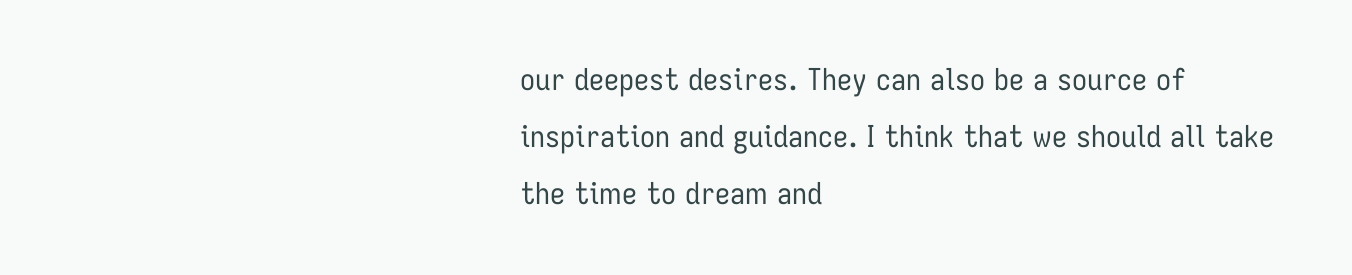our deepest desires. They can also be a source of inspiration and guidance. I think that we should all take the time to dream and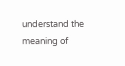understand the meaning of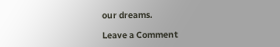our dreams.

Leave a Comment